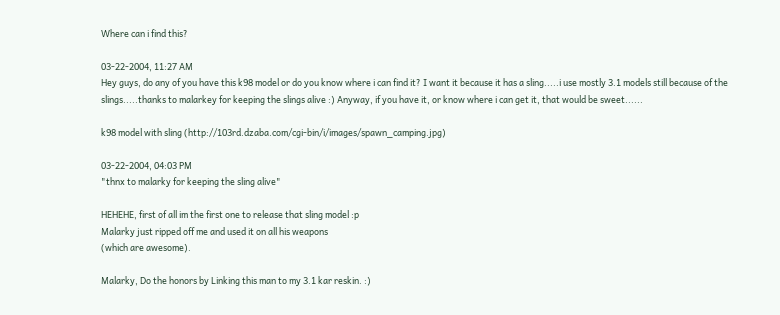Where can i find this?

03-22-2004, 11:27 AM
Hey guys, do any of you have this k98 model or do you know where i can find it? I want it because it has a sling.....i use mostly 3.1 models still because of the slings.....thanks to malarkey for keeping the slings alive :) Anyway, if you have it, or know where i can get it, that would be sweet......

k98 model with sling (http://103rd.dzaba.com/cgi-bin/i/images/spawn_camping.jpg)

03-22-2004, 04:03 PM
"thnx to malarky for keeping the sling alive"

HEHEHE, first of all im the first one to release that sling model :p
Malarky just ripped off me and used it on all his weapons
(which are awesome).

Malarky, Do the honors by Linking this man to my 3.1 kar reskin. :)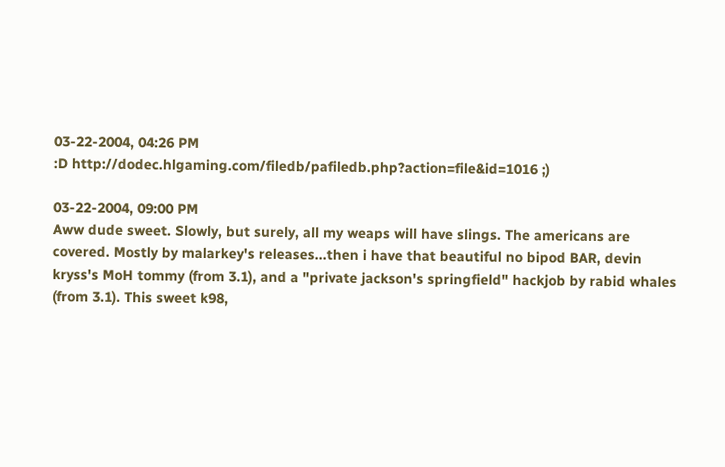03-22-2004, 04:26 PM
:D http://dodec.hlgaming.com/filedb/pafiledb.php?action=file&id=1016 ;)

03-22-2004, 09:00 PM
Aww dude sweet. Slowly, but surely, all my weaps will have slings. The americans are covered. Mostly by malarkey's releases...then i have that beautiful no bipod BAR, devin kryss's MoH tommy (from 3.1), and a "private jackson's springfield" hackjob by rabid whales (from 3.1). This sweet k98,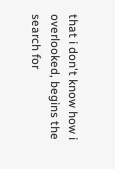that i don't know how i overlooked, begins the search for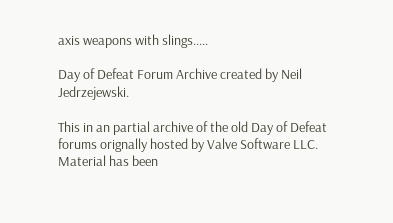axis weapons with slings.....

Day of Defeat Forum Archive created by Neil Jedrzejewski.

This in an partial archive of the old Day of Defeat forums orignally hosted by Valve Software LLC.
Material has been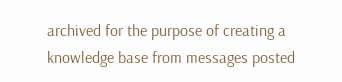archived for the purpose of creating a knowledge base from messages posted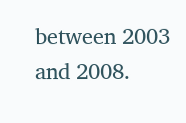between 2003 and 2008.